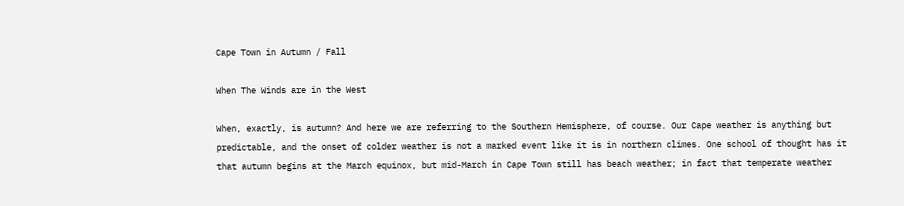Cape Town in Autumn / Fall

When The Winds are in the West

When, exactly, is autumn? And here we are referring to the Southern Hemisphere, of course. Our Cape weather is anything but predictable, and the onset of colder weather is not a marked event like it is in northern climes. One school of thought has it that autumn begins at the March equinox, but mid-March in Cape Town still has beach weather; in fact that temperate weather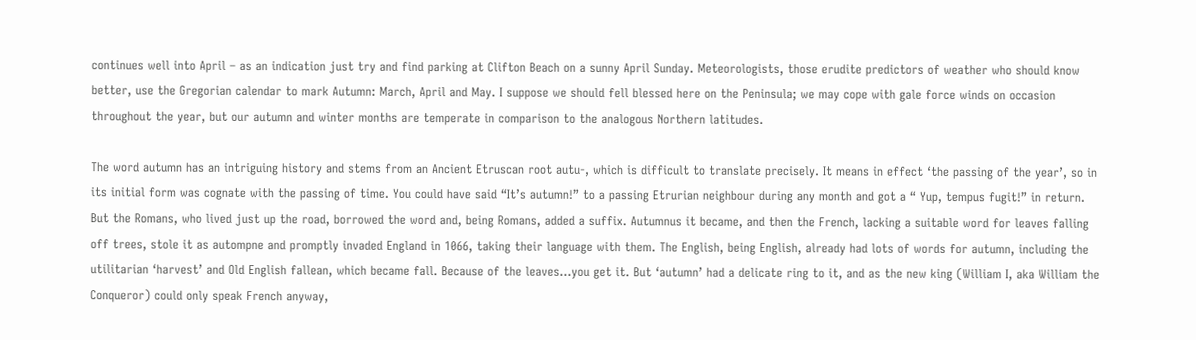continues well into April – as an indication just try and find parking at Clifton Beach on a sunny April Sunday. Meteorologists, those erudite predictors of weather who should know better, use the Gregorian calendar to mark Autumn: March, April and May. I suppose we should fell blessed here on the Peninsula; we may cope with gale force winds on occasion throughout the year, but our autumn and winter months are temperate in comparison to the analogous Northern latitudes.

The word autumn has an intriguing history and stems from an Ancient Etruscan root autu-, which is difficult to translate precisely. It means in effect ‘the passing of the year’, so in its initial form was cognate with the passing of time. You could have said “It’s autumn!” to a passing Etrurian neighbour during any month and got a “ Yup, tempus fugit!” in return. But the Romans, who lived just up the road, borrowed the word and, being Romans, added a suffix. Autumnus it became, and then the French, lacking a suitable word for leaves falling off trees, stole it as autompne and promptly invaded England in 1066, taking their language with them. The English, being English, already had lots of words for autumn, including the utilitarian ‘harvest’ and Old English fallean, which became fall. Because of the leaves…you get it. But ‘autumn’ had a delicate ring to it, and as the new king (William I, aka William the Conqueror) could only speak French anyway,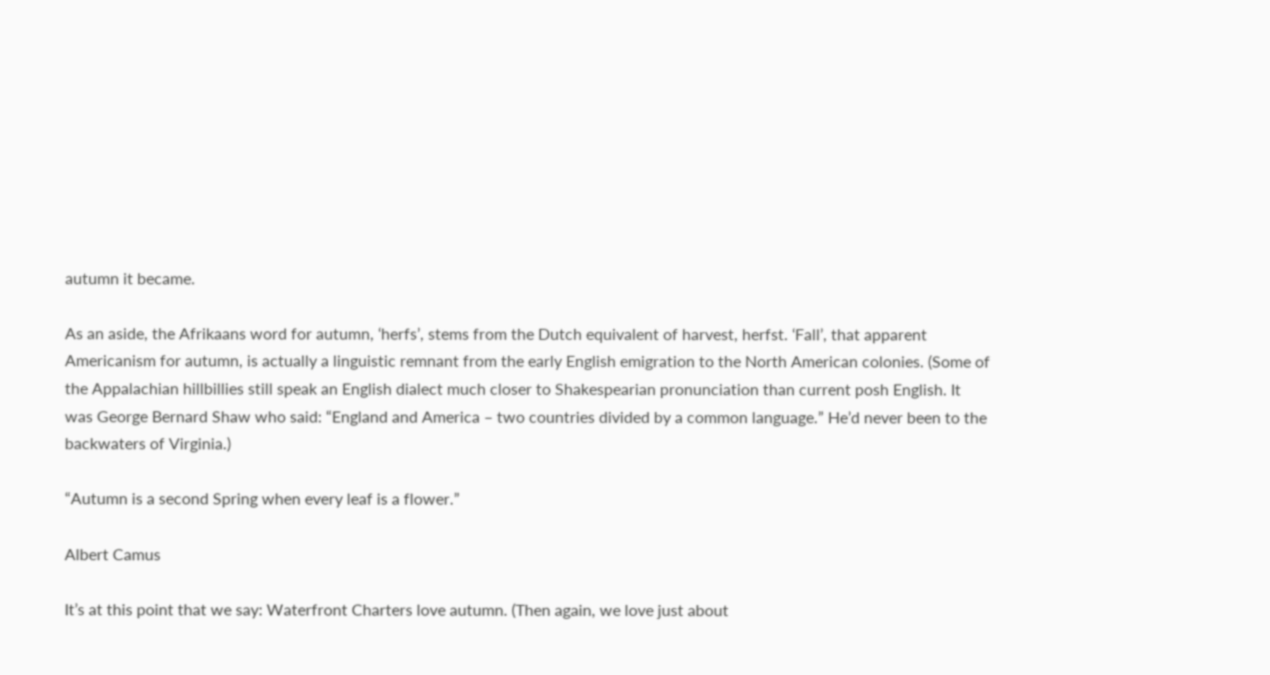autumn it became.

As an aside, the Afrikaans word for autumn, ‘herfs’, stems from the Dutch equivalent of harvest, herfst. ‘Fall’, that apparent Americanism for autumn, is actually a linguistic remnant from the early English emigration to the North American colonies. (Some of the Appalachian hillbillies still speak an English dialect much closer to Shakespearian pronunciation than current posh English. It was George Bernard Shaw who said: “England and America – two countries divided by a common language.” He’d never been to the backwaters of Virginia.)

“Autumn is a second Spring when every leaf is a flower.”

Albert Camus

It’s at this point that we say: Waterfront Charters love autumn. (Then again, we love just about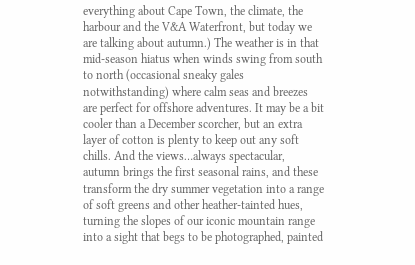everything about Cape Town, the climate, the harbour and the V&A Waterfront, but today we are talking about autumn.) The weather is in that mid-season hiatus when winds swing from south to north (occasional sneaky gales notwithstanding) where calm seas and breezes are perfect for offshore adventures. It may be a bit cooler than a December scorcher, but an extra layer of cotton is plenty to keep out any soft chills. And the views…always spectacular, autumn brings the first seasonal rains, and these transform the dry summer vegetation into a range of soft greens and other heather-tainted hues, turning the slopes of our iconic mountain range into a sight that begs to be photographed, painted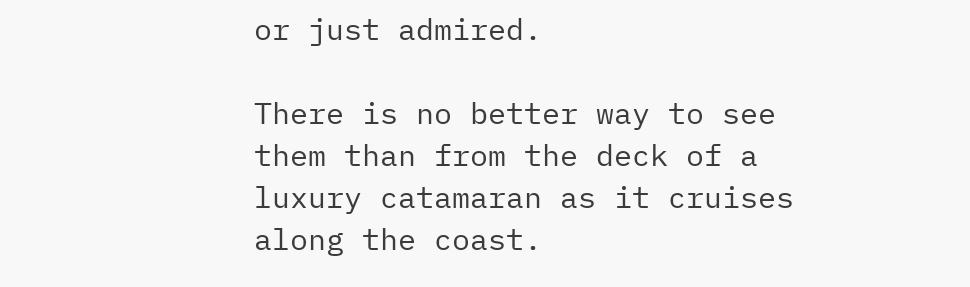or just admired.

There is no better way to see them than from the deck of a luxury catamaran as it cruises along the coast.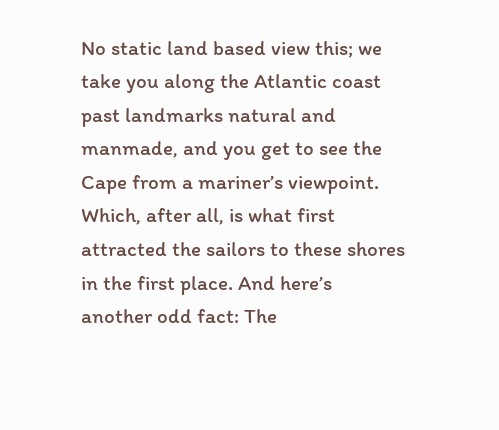No static land based view this; we take you along the Atlantic coast past landmarks natural and manmade, and you get to see the Cape from a mariner’s viewpoint. Which, after all, is what first attracted the sailors to these shores in the first place. And here’s another odd fact: The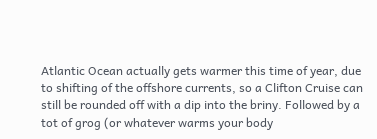Atlantic Ocean actually gets warmer this time of year, due to shifting of the offshore currents, so a Clifton Cruise can still be rounded off with a dip into the briny. Followed by a tot of grog (or whatever warms your body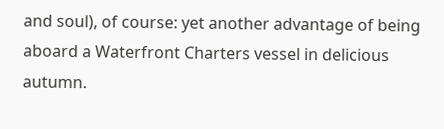and soul), of course: yet another advantage of being aboard a Waterfront Charters vessel in delicious autumn.